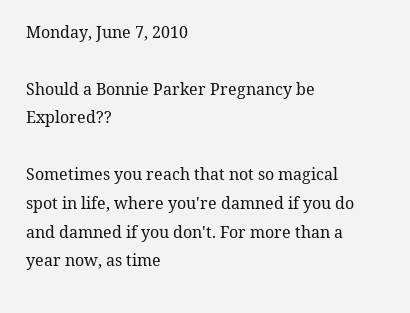Monday, June 7, 2010

Should a Bonnie Parker Pregnancy be Explored??

Sometimes you reach that not so magical spot in life, where you're damned if you do and damned if you don't. For more than a year now, as time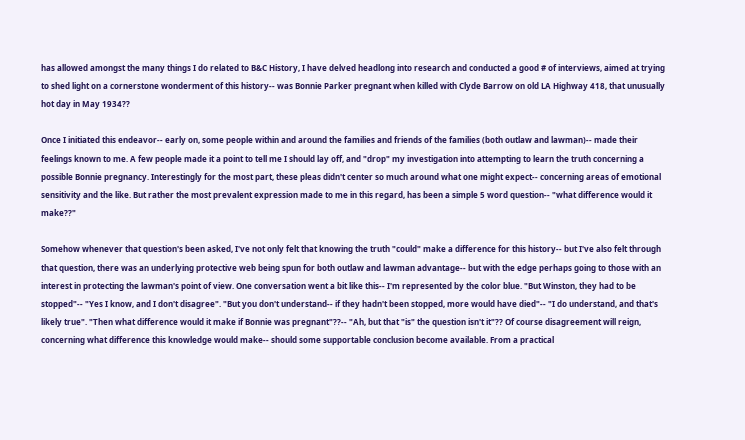has allowed amongst the many things I do related to B&C History, I have delved headlong into research and conducted a good # of interviews, aimed at trying to shed light on a cornerstone wonderment of this history-- was Bonnie Parker pregnant when killed with Clyde Barrow on old LA Highway 418, that unusually hot day in May 1934??

Once I initiated this endeavor-- early on, some people within and around the families and friends of the families (both outlaw and lawman)-- made their feelings known to me. A few people made it a point to tell me I should lay off, and "drop" my investigation into attempting to learn the truth concerning a possible Bonnie pregnancy. Interestingly for the most part, these pleas didn't center so much around what one might expect-- concerning areas of emotional sensitivity and the like. But rather the most prevalent expression made to me in this regard, has been a simple 5 word question-- "what difference would it make??"

Somehow whenever that question's been asked, I've not only felt that knowing the truth "could" make a difference for this history-- but I've also felt through that question, there was an underlying protective web being spun for both outlaw and lawman advantage-- but with the edge perhaps going to those with an interest in protecting the lawman's point of view. One conversation went a bit like this-- I'm represented by the color blue. "But Winston, they had to be stopped"-- "Yes I know, and I don't disagree". "But you don't understand-- if they hadn't been stopped, more would have died"-- "I do understand, and that's likely true". "Then what difference would it make if Bonnie was pregnant"??-- "Ah, but that "is" the question isn't it"?? Of course disagreement will reign, concerning what difference this knowledge would make-- should some supportable conclusion become available. From a practical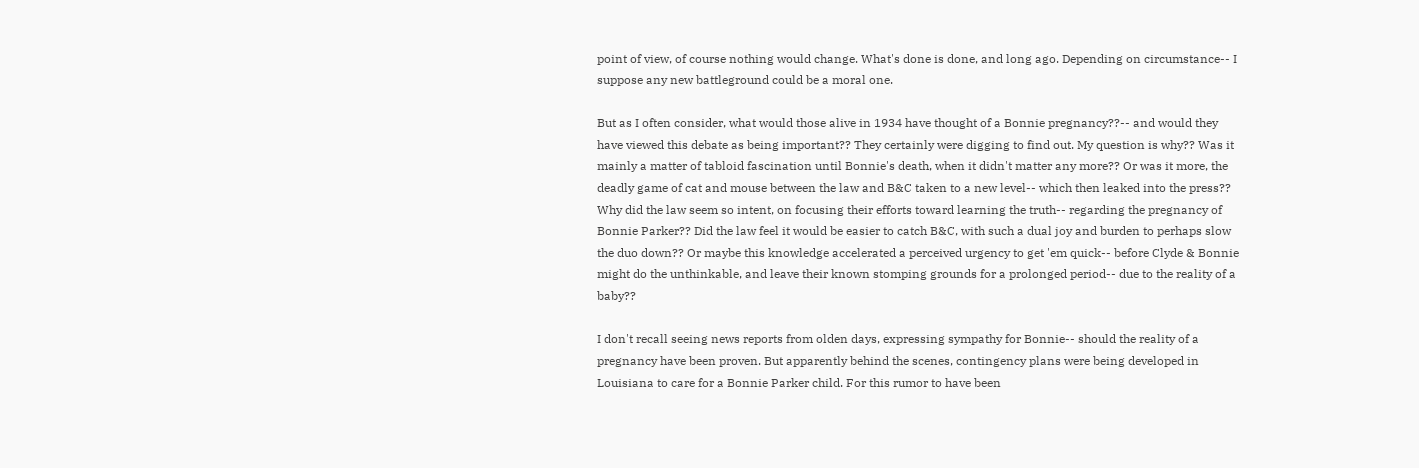point of view, of course nothing would change. What's done is done, and long ago. Depending on circumstance-- I suppose any new battleground could be a moral one.

But as I often consider, what would those alive in 1934 have thought of a Bonnie pregnancy??-- and would they have viewed this debate as being important?? They certainly were digging to find out. My question is why?? Was it mainly a matter of tabloid fascination until Bonnie's death, when it didn't matter any more?? Or was it more, the deadly game of cat and mouse between the law and B&C taken to a new level-- which then leaked into the press?? Why did the law seem so intent, on focusing their efforts toward learning the truth-- regarding the pregnancy of Bonnie Parker?? Did the law feel it would be easier to catch B&C, with such a dual joy and burden to perhaps slow the duo down?? Or maybe this knowledge accelerated a perceived urgency to get 'em quick-- before Clyde & Bonnie might do the unthinkable, and leave their known stomping grounds for a prolonged period-- due to the reality of a baby??

I don't recall seeing news reports from olden days, expressing sympathy for Bonnie-- should the reality of a pregnancy have been proven. But apparently behind the scenes, contingency plans were being developed in Louisiana to care for a Bonnie Parker child. For this rumor to have been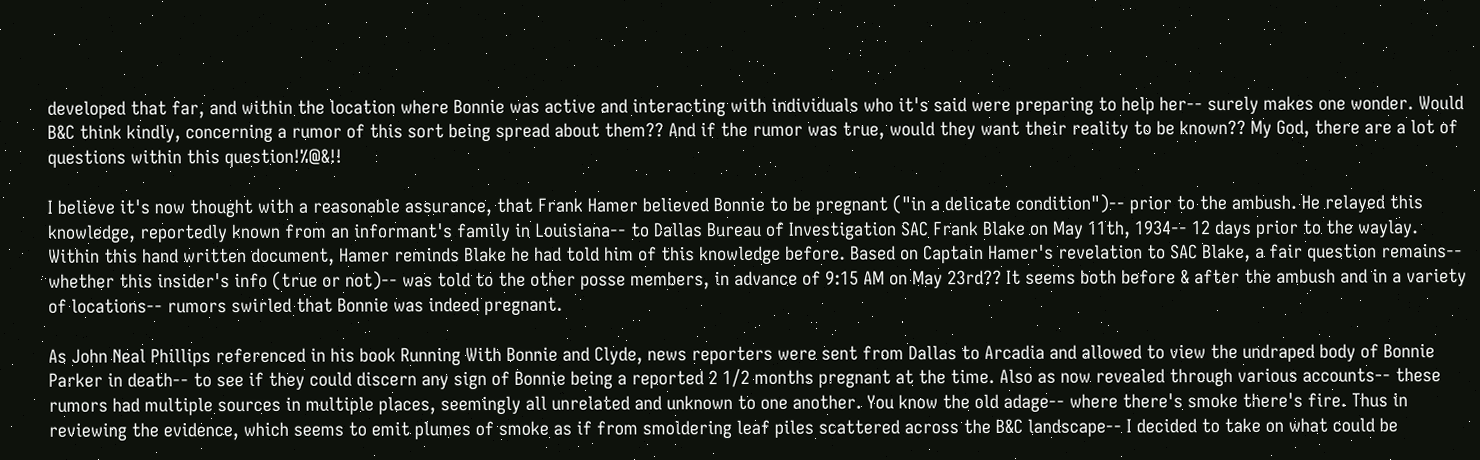developed that far, and within the location where Bonnie was active and interacting with individuals who it's said were preparing to help her-- surely makes one wonder. Would B&C think kindly, concerning a rumor of this sort being spread about them?? And if the rumor was true, would they want their reality to be known?? My God, there are a lot of questions within this question!%@&!!

I believe it's now thought with a reasonable assurance, that Frank Hamer believed Bonnie to be pregnant ("in a delicate condition")-- prior to the ambush. He relayed this knowledge, reportedly known from an informant's family in Louisiana-- to Dallas Bureau of Investigation SAC Frank Blake on May 11th, 1934-- 12 days prior to the waylay. Within this hand written document, Hamer reminds Blake he had told him of this knowledge before. Based on Captain Hamer's revelation to SAC Blake, a fair question remains-- whether this insider's info (true or not)-- was told to the other posse members, in advance of 9:15 AM on May 23rd?? It seems both before & after the ambush and in a variety of locations-- rumors swirled that Bonnie was indeed pregnant.

As John Neal Phillips referenced in his book Running With Bonnie and Clyde, news reporters were sent from Dallas to Arcadia and allowed to view the undraped body of Bonnie Parker in death-- to see if they could discern any sign of Bonnie being a reported 2 1/2 months pregnant at the time. Also as now revealed through various accounts-- these rumors had multiple sources in multiple places, seemingly all unrelated and unknown to one another. You know the old adage-- where there's smoke there's fire. Thus in reviewing the evidence, which seems to emit plumes of smoke as if from smoldering leaf piles scattered across the B&C landscape-- I decided to take on what could be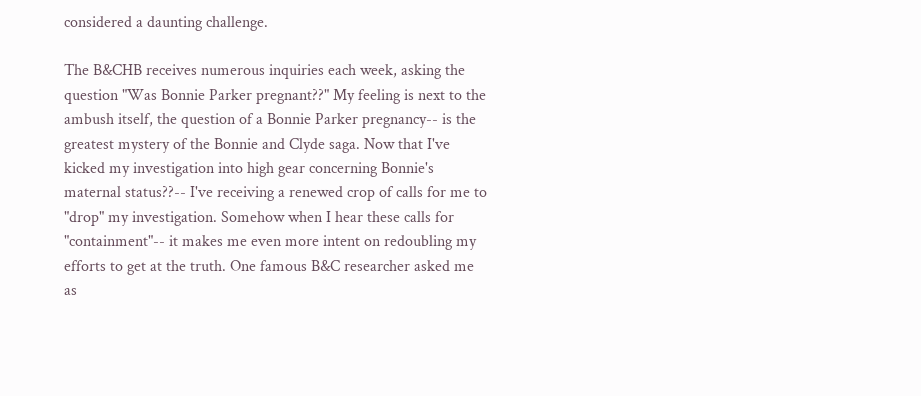considered a daunting challenge.

The B&CHB receives numerous inquiries each week, asking the question "Was Bonnie Parker pregnant??" My feeling is next to the ambush itself, the question of a Bonnie Parker pregnancy-- is the greatest mystery of the Bonnie and Clyde saga. Now that I've kicked my investigation into high gear concerning Bonnie's maternal status??-- I've receiving a renewed crop of calls for me to "drop" my investigation. Somehow when I hear these calls for "containment"-- it makes me even more intent on redoubling my efforts to get at the truth. One famous B&C researcher asked me as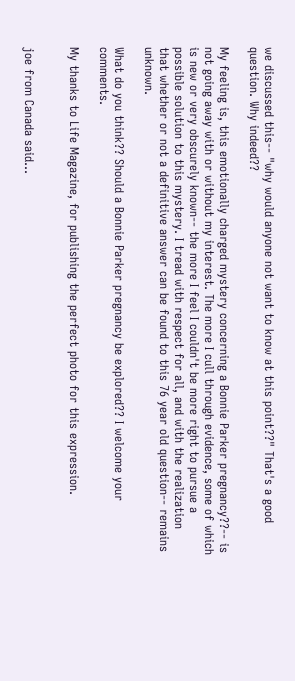we discussed this-- "why would anyone not want to know at this point??" That's a good question. Why indeed??

My feeling is, this emotionally charged mystery concerning a Bonnie Parker pregnancy??-- is not going away with or without my interest. The more I cull through evidence, some of which is new or very obscurely known-- the more I feel I couldn't be more right to pursue a possible solution to this mystery. I tread with respect for all, and with the realization that whether or not a definitive answer can be found to this 76 year old question-- remains unknown.

What do you think?? Should a Bonnie Parker pregnancy be explored?? I welcome your comments.

My thanks to Life Magazine, for publishing the perfect photo for this expression.


joe from Canada said...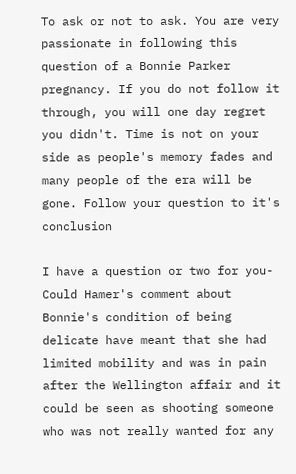To ask or not to ask. You are very passionate in following this question of a Bonnie Parker pregnancy. If you do not follow it through, you will one day regret you didn't. Time is not on your side as people's memory fades and many people of the era will be gone. Follow your question to it's conclusion

I have a question or two for you- Could Hamer's comment about Bonnie's condition of being delicate have meant that she had limited mobility and was in pain after the Wellington affair and it could be seen as shooting someone who was not really wanted for any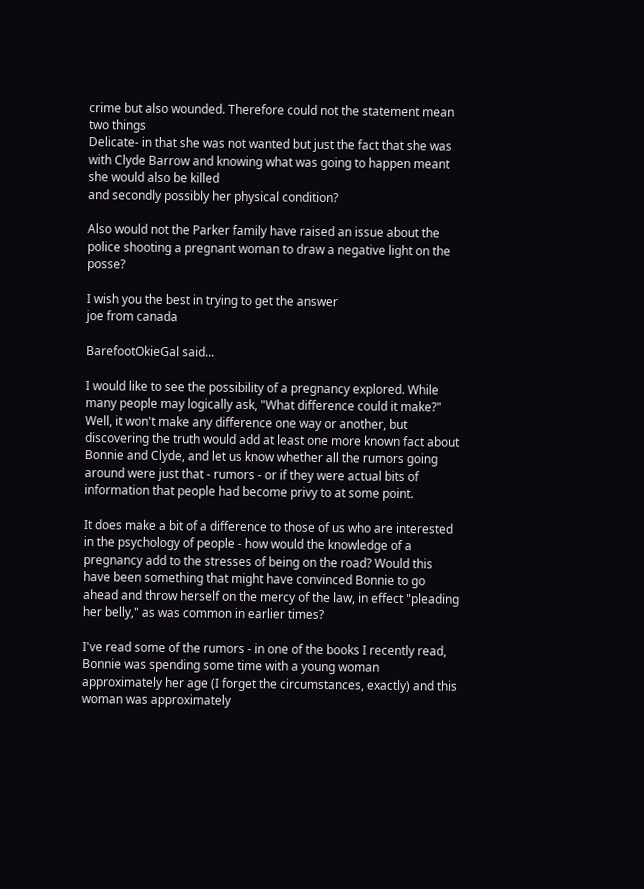crime but also wounded. Therefore could not the statement mean two things
Delicate- in that she was not wanted but just the fact that she was with Clyde Barrow and knowing what was going to happen meant she would also be killed
and secondly possibly her physical condition?

Also would not the Parker family have raised an issue about the police shooting a pregnant woman to draw a negative light on the posse?

I wish you the best in trying to get the answer
joe from canada

BarefootOkieGal said...

I would like to see the possibility of a pregnancy explored. While many people may logically ask, "What difference could it make?" Well, it won't make any difference one way or another, but discovering the truth would add at least one more known fact about Bonnie and Clyde, and let us know whether all the rumors going around were just that - rumors - or if they were actual bits of information that people had become privy to at some point.

It does make a bit of a difference to those of us who are interested in the psychology of people - how would the knowledge of a pregnancy add to the stresses of being on the road? Would this have been something that might have convinced Bonnie to go ahead and throw herself on the mercy of the law, in effect "pleading her belly," as was common in earlier times?

I've read some of the rumors - in one of the books I recently read, Bonnie was spending some time with a young woman approximately her age (I forget the circumstances, exactly) and this woman was approximately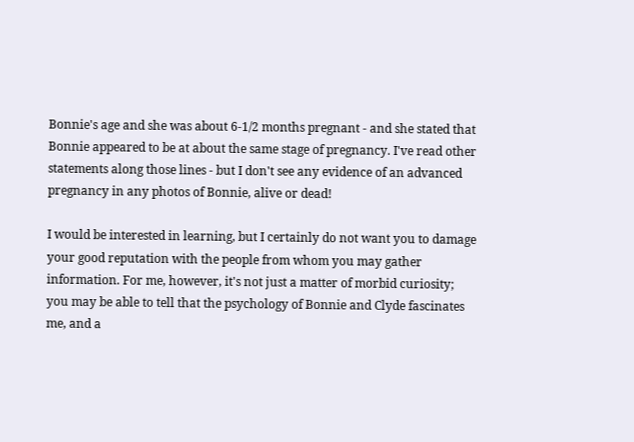Bonnie's age and she was about 6-1/2 months pregnant - and she stated that Bonnie appeared to be at about the same stage of pregnancy. I've read other statements along those lines - but I don't see any evidence of an advanced pregnancy in any photos of Bonnie, alive or dead!

I would be interested in learning, but I certainly do not want you to damage your good reputation with the people from whom you may gather information. For me, however, it's not just a matter of morbid curiosity; you may be able to tell that the psychology of Bonnie and Clyde fascinates me, and a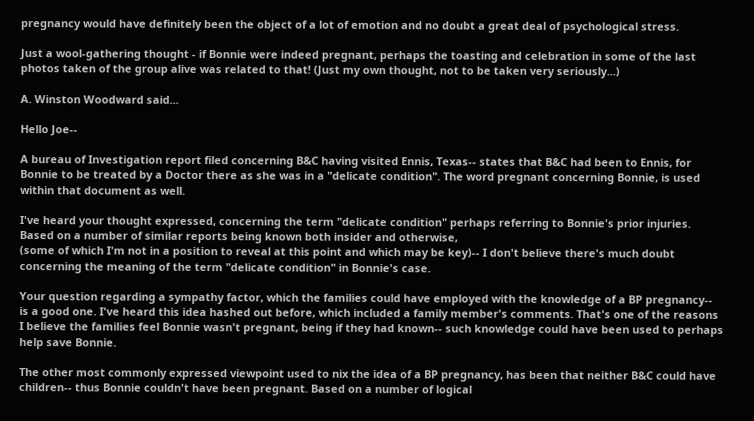pregnancy would have definitely been the object of a lot of emotion and no doubt a great deal of psychological stress.

Just a wool-gathering thought - if Bonnie were indeed pregnant, perhaps the toasting and celebration in some of the last photos taken of the group alive was related to that! (Just my own thought, not to be taken very seriously...)

A. Winston Woodward said...

Hello Joe--

A bureau of Investigation report filed concerning B&C having visited Ennis, Texas-- states that B&C had been to Ennis, for Bonnie to be treated by a Doctor there as she was in a "delicate condition". The word pregnant concerning Bonnie, is used within that document as well.

I've heard your thought expressed, concerning the term "delicate condition" perhaps referring to Bonnie's prior injuries. Based on a number of similar reports being known both insider and otherwise,
(some of which I'm not in a position to reveal at this point and which may be key)-- I don't believe there's much doubt concerning the meaning of the term "delicate condition" in Bonnie's case.

Your question regarding a sympathy factor, which the families could have employed with the knowledge of a BP pregnancy-- is a good one. I've heard this idea hashed out before, which included a family member's comments. That's one of the reasons I believe the families feel Bonnie wasn't pregnant, being if they had known-- such knowledge could have been used to perhaps help save Bonnie.

The other most commonly expressed viewpoint used to nix the idea of a BP pregnancy, has been that neither B&C could have children-- thus Bonnie couldn't have been pregnant. Based on a number of logical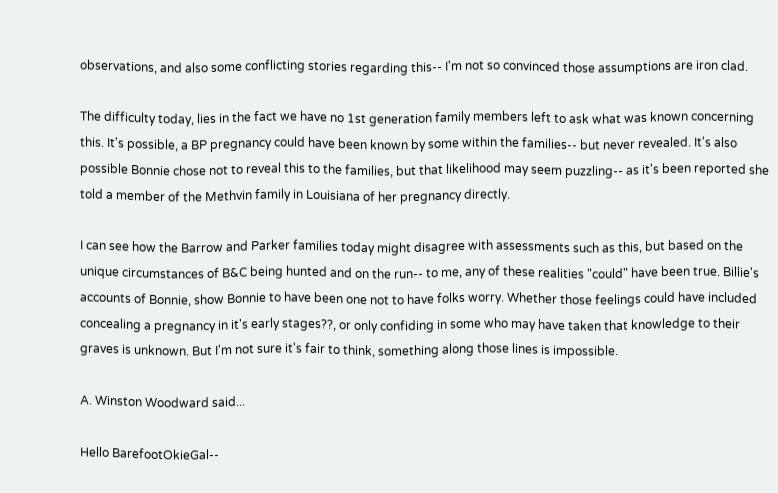observations, and also some conflicting stories regarding this-- I'm not so convinced those assumptions are iron clad.

The difficulty today, lies in the fact we have no 1st generation family members left to ask what was known concerning this. It's possible, a BP pregnancy could have been known by some within the families-- but never revealed. It's also possible Bonnie chose not to reveal this to the families, but that likelihood may seem puzzling-- as it's been reported she told a member of the Methvin family in Louisiana of her pregnancy directly.

I can see how the Barrow and Parker families today might disagree with assessments such as this, but based on the unique circumstances of B&C being hunted and on the run-- to me, any of these realities "could" have been true. Billie's accounts of Bonnie, show Bonnie to have been one not to have folks worry. Whether those feelings could have included concealing a pregnancy in it's early stages??, or only confiding in some who may have taken that knowledge to their graves is unknown. But I'm not sure it's fair to think, something along those lines is impossible.

A. Winston Woodward said...

Hello BarefootOkieGal--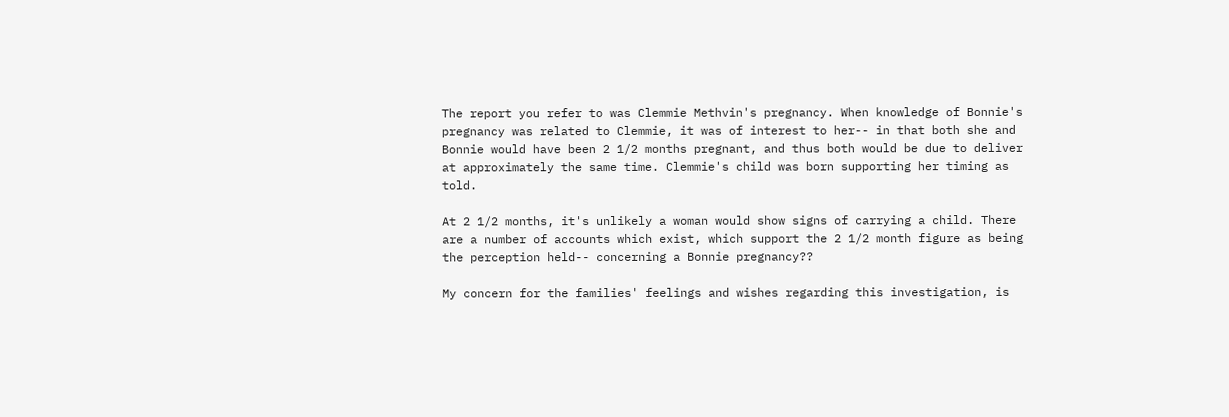The report you refer to was Clemmie Methvin's pregnancy. When knowledge of Bonnie's pregnancy was related to Clemmie, it was of interest to her-- in that both she and Bonnie would have been 2 1/2 months pregnant, and thus both would be due to deliver at approximately the same time. Clemmie's child was born supporting her timing as told.

At 2 1/2 months, it's unlikely a woman would show signs of carrying a child. There are a number of accounts which exist, which support the 2 1/2 month figure as being the perception held-- concerning a Bonnie pregnancy??

My concern for the families' feelings and wishes regarding this investigation, is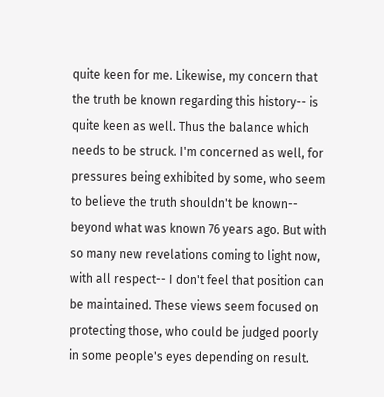quite keen for me. Likewise, my concern that the truth be known regarding this history-- is quite keen as well. Thus the balance which needs to be struck. I'm concerned as well, for pressures being exhibited by some, who seem to believe the truth shouldn't be known-- beyond what was known 76 years ago. But with so many new revelations coming to light now, with all respect-- I don't feel that position can be maintained. These views seem focused on protecting those, who could be judged poorly in some people's eyes depending on result.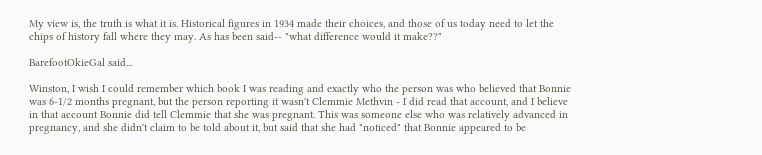My view is, the truth is what it is. Historical figures in 1934 made their choices, and those of us today need to let the chips of history fall where they may. As has been said-- "what difference would it make??"

BarefootOkieGal said...

Winston, I wish I could remember which book I was reading and exactly who the person was who believed that Bonnie was 6-1/2 months pregnant, but the person reporting it wasn't Clemmie Methvin - I did read that account, and I believe in that account Bonnie did tell Clemmie that she was pregnant. This was someone else who was relatively advanced in pregnancy, and she didn't claim to be told about it, but said that she had "noticed" that Bonnie appeared to be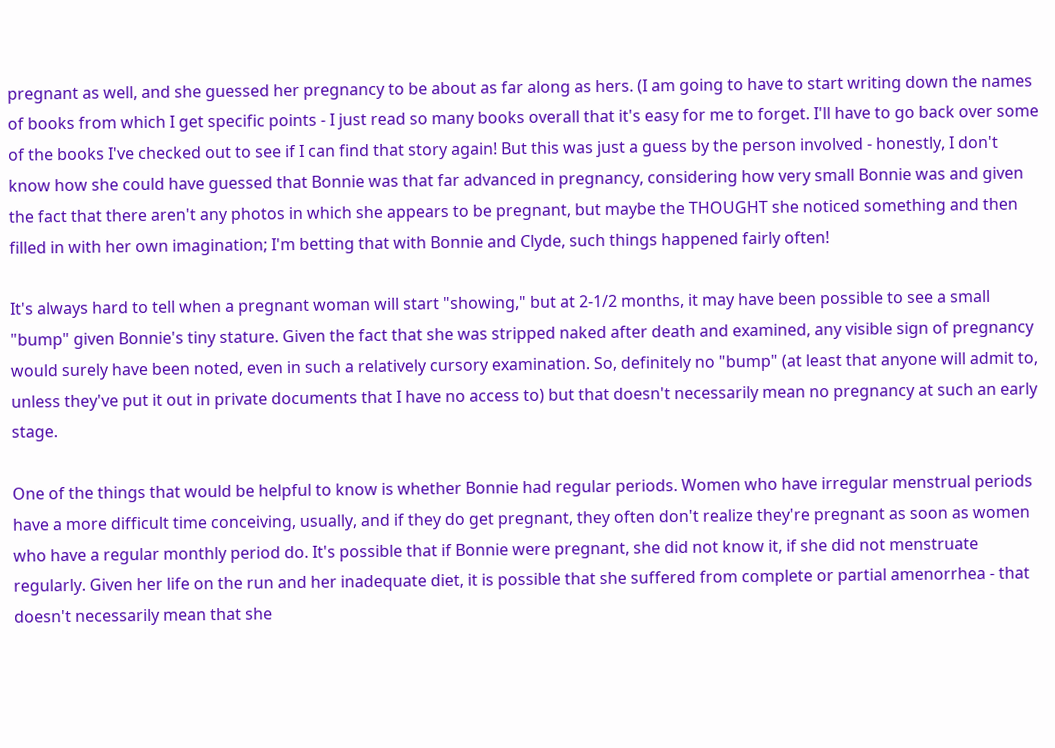pregnant as well, and she guessed her pregnancy to be about as far along as hers. (I am going to have to start writing down the names of books from which I get specific points - I just read so many books overall that it's easy for me to forget. I'll have to go back over some of the books I've checked out to see if I can find that story again! But this was just a guess by the person involved - honestly, I don't know how she could have guessed that Bonnie was that far advanced in pregnancy, considering how very small Bonnie was and given the fact that there aren't any photos in which she appears to be pregnant, but maybe the THOUGHT she noticed something and then filled in with her own imagination; I'm betting that with Bonnie and Clyde, such things happened fairly often!

It's always hard to tell when a pregnant woman will start "showing," but at 2-1/2 months, it may have been possible to see a small "bump" given Bonnie's tiny stature. Given the fact that she was stripped naked after death and examined, any visible sign of pregnancy would surely have been noted, even in such a relatively cursory examination. So, definitely no "bump" (at least that anyone will admit to, unless they've put it out in private documents that I have no access to) but that doesn't necessarily mean no pregnancy at such an early stage.

One of the things that would be helpful to know is whether Bonnie had regular periods. Women who have irregular menstrual periods have a more difficult time conceiving, usually, and if they do get pregnant, they often don't realize they're pregnant as soon as women who have a regular monthly period do. It's possible that if Bonnie were pregnant, she did not know it, if she did not menstruate regularly. Given her life on the run and her inadequate diet, it is possible that she suffered from complete or partial amenorrhea - that doesn't necessarily mean that she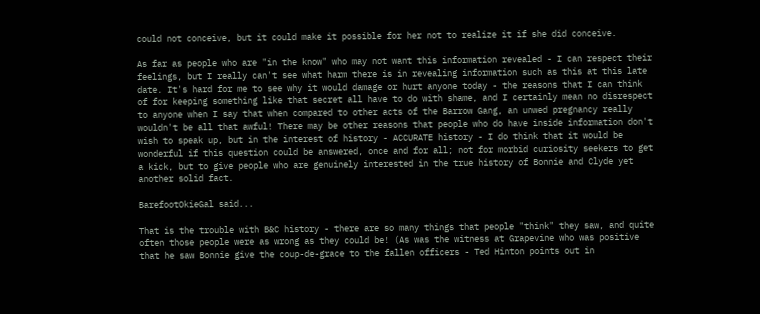could not conceive, but it could make it possible for her not to realize it if she did conceive.

As far as people who are "in the know" who may not want this information revealed - I can respect their feelings, but I really can't see what harm there is in revealing information such as this at this late date. It's hard for me to see why it would damage or hurt anyone today - the reasons that I can think of for keeping something like that secret all have to do with shame, and I certainly mean no disrespect to anyone when I say that when compared to other acts of the Barrow Gang, an unwed pregnancy really wouldn't be all that awful! There may be other reasons that people who do have inside information don't wish to speak up, but in the interest of history - ACCURATE history - I do think that it would be wonderful if this question could be answered, once and for all; not for morbid curiosity seekers to get a kick, but to give people who are genuinely interested in the true history of Bonnie and Clyde yet another solid fact.

BarefootOkieGal said...

That is the trouble with B&C history - there are so many things that people "think" they saw, and quite often those people were as wrong as they could be! (As was the witness at Grapevine who was positive that he saw Bonnie give the coup-de-grace to the fallen officers - Ted Hinton points out in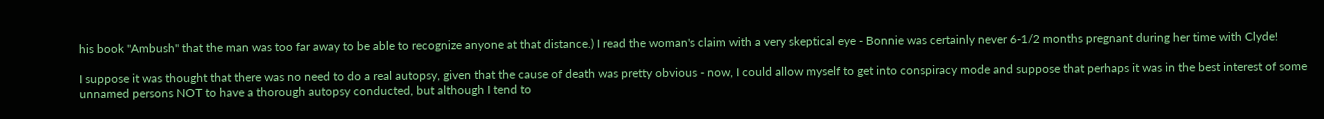his book "Ambush" that the man was too far away to be able to recognize anyone at that distance.) I read the woman's claim with a very skeptical eye - Bonnie was certainly never 6-1/2 months pregnant during her time with Clyde!

I suppose it was thought that there was no need to do a real autopsy, given that the cause of death was pretty obvious - now, I could allow myself to get into conspiracy mode and suppose that perhaps it was in the best interest of some unnamed persons NOT to have a thorough autopsy conducted, but although I tend to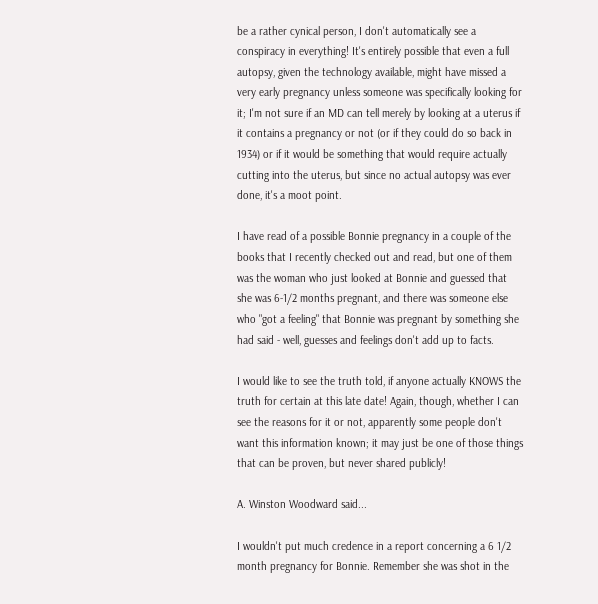be a rather cynical person, I don't automatically see a conspiracy in everything! It's entirely possible that even a full autopsy, given the technology available, might have missed a very early pregnancy unless someone was specifically looking for it; I'm not sure if an MD can tell merely by looking at a uterus if it contains a pregnancy or not (or if they could do so back in 1934) or if it would be something that would require actually cutting into the uterus, but since no actual autopsy was ever done, it's a moot point.

I have read of a possible Bonnie pregnancy in a couple of the books that I recently checked out and read, but one of them was the woman who just looked at Bonnie and guessed that she was 6-1/2 months pregnant, and there was someone else who "got a feeling" that Bonnie was pregnant by something she had said - well, guesses and feelings don't add up to facts.

I would like to see the truth told, if anyone actually KNOWS the truth for certain at this late date! Again, though, whether I can see the reasons for it or not, apparently some people don't want this information known; it may just be one of those things that can be proven, but never shared publicly!

A. Winston Woodward said...

I wouldn't put much credence in a report concerning a 6 1/2 month pregnancy for Bonnie. Remember she was shot in the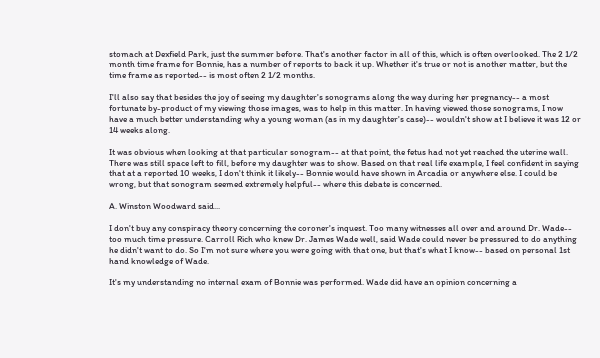stomach at Dexfield Park, just the summer before. That's another factor in all of this, which is often overlooked. The 2 1/2 month time frame for Bonnie, has a number of reports to back it up. Whether it's true or not is another matter, but the time frame as reported-- is most often 2 1/2 months.

I'll also say that besides the joy of seeing my daughter's sonograms along the way during her pregnancy-- a most fortunate by-product of my viewing those images, was to help in this matter. In having viewed those sonograms, I now have a much better understanding why a young woman (as in my daughter's case)-- wouldn't show at I believe it was 12 or 14 weeks along.

It was obvious when looking at that particular sonogram-- at that point, the fetus had not yet reached the uterine wall. There was still space left to fill, before my daughter was to show. Based on that real life example, I feel confident in saying that at a reported 10 weeks, I don't think it likely-- Bonnie would have shown in Arcadia or anywhere else. I could be wrong, but that sonogram seemed extremely helpful-- where this debate is concerned.

A. Winston Woodward said...

I don't buy any conspiracy theory concerning the coroner's inquest. Too many witnesses all over and around Dr. Wade-- too much time pressure. Carroll Rich who knew Dr. James Wade well, said Wade could never be pressured to do anything he didn't want to do. So I'm not sure where you were going with that one, but that's what I know-- based on personal 1st hand knowledge of Wade.

It's my understanding no internal exam of Bonnie was performed. Wade did have an opinion concerning a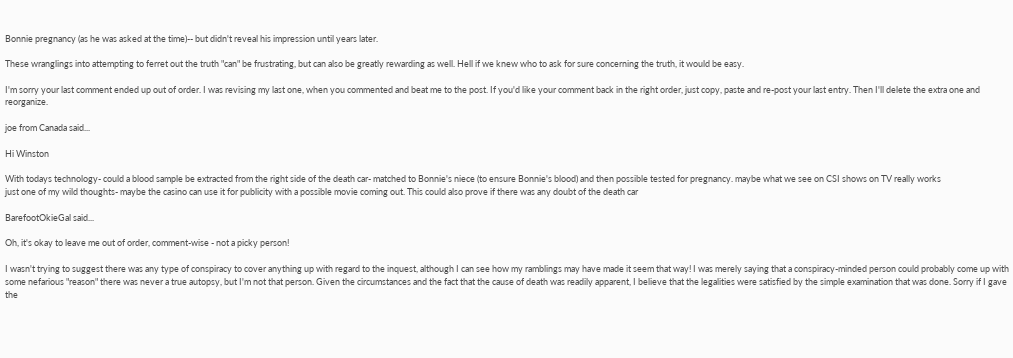Bonnie pregnancy (as he was asked at the time)-- but didn't reveal his impression until years later.

These wranglings into attempting to ferret out the truth "can" be frustrating, but can also be greatly rewarding as well. Hell if we knew who to ask for sure concerning the truth, it would be easy.

I'm sorry your last comment ended up out of order. I was revising my last one, when you commented and beat me to the post. If you'd like your comment back in the right order, just copy, paste and re-post your last entry. Then I'll delete the extra one and reorganize.

joe from Canada said...

Hi Winston

With todays technology- could a blood sample be extracted from the right side of the death car- matched to Bonnie's niece (to ensure Bonnie's blood) and then possible tested for pregnancy. maybe what we see on CSI shows on TV really works
just one of my wild thoughts- maybe the casino can use it for publicity with a possible movie coming out. This could also prove if there was any doubt of the death car

BarefootOkieGal said...

Oh, it's okay to leave me out of order, comment-wise - not a picky person!

I wasn't trying to suggest there was any type of conspiracy to cover anything up with regard to the inquest, although I can see how my ramblings may have made it seem that way! I was merely saying that a conspiracy-minded person could probably come up with some nefarious "reason" there was never a true autopsy, but I'm not that person. Given the circumstances and the fact that the cause of death was readily apparent, I believe that the legalities were satisfied by the simple examination that was done. Sorry if I gave the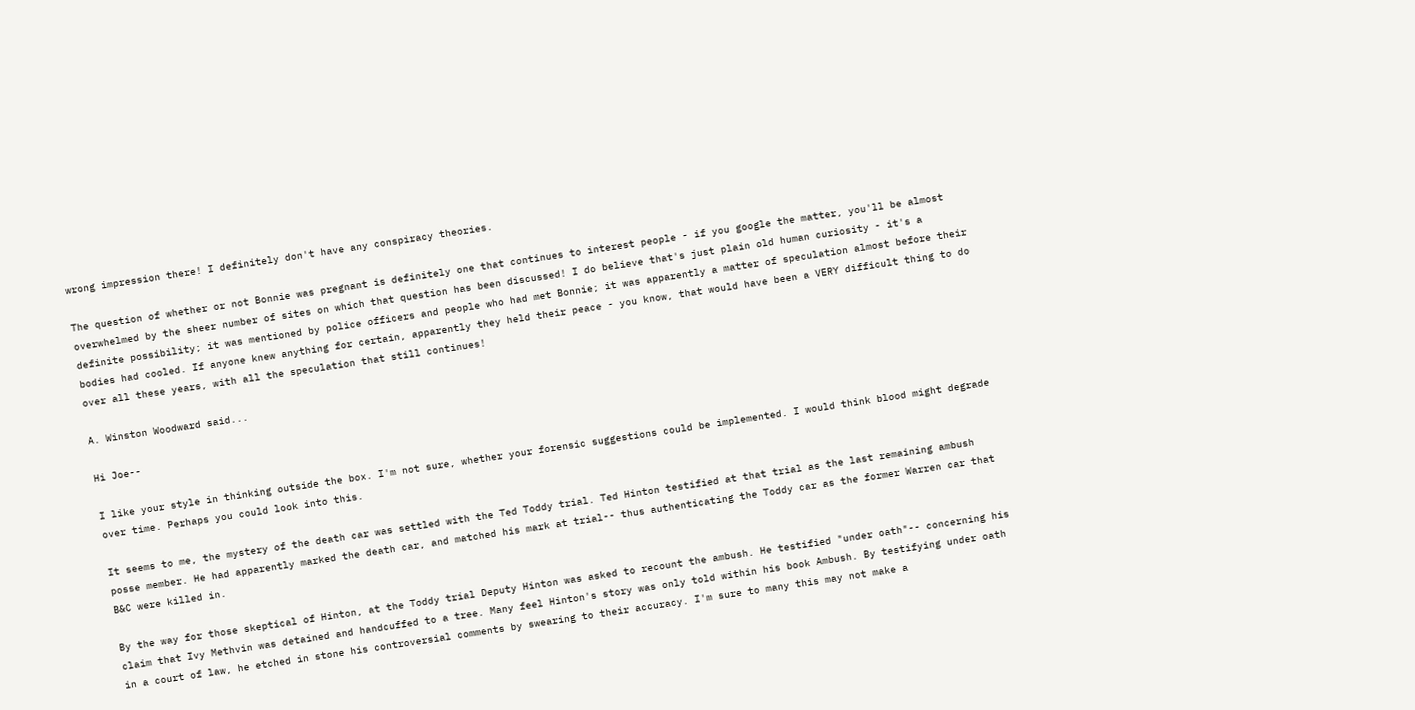wrong impression there! I definitely don't have any conspiracy theories.

The question of whether or not Bonnie was pregnant is definitely one that continues to interest people - if you google the matter, you'll be almost overwhelmed by the sheer number of sites on which that question has been discussed! I do believe that's just plain old human curiosity - it's a definite possibility; it was mentioned by police officers and people who had met Bonnie; it was apparently a matter of speculation almost before their bodies had cooled. If anyone knew anything for certain, apparently they held their peace - you know, that would have been a VERY difficult thing to do over all these years, with all the speculation that still continues!

A. Winston Woodward said...

Hi Joe--

I like your style in thinking outside the box. I'm not sure, whether your forensic suggestions could be implemented. I would think blood might degrade over time. Perhaps you could look into this.

It seems to me, the mystery of the death car was settled with the Ted Toddy trial. Ted Hinton testified at that trial as the last remaining ambush posse member. He had apparently marked the death car, and matched his mark at trial-- thus authenticating the Toddy car as the former Warren car that B&C were killed in.

By the way for those skeptical of Hinton, at the Toddy trial Deputy Hinton was asked to recount the ambush. He testified "under oath"-- concerning his claim that Ivy Methvin was detained and handcuffed to a tree. Many feel Hinton's story was only told within his book Ambush. By testifying under oath in a court of law, he etched in stone his controversial comments by swearing to their accuracy. I'm sure to many this may not make a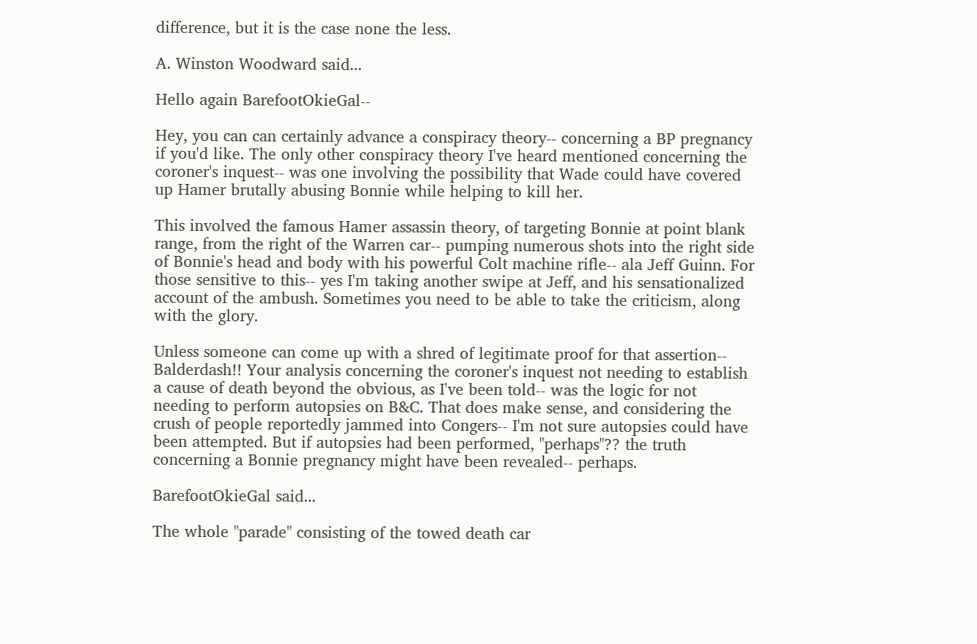difference, but it is the case none the less.

A. Winston Woodward said...

Hello again BarefootOkieGal--

Hey, you can can certainly advance a conspiracy theory-- concerning a BP pregnancy if you'd like. The only other conspiracy theory I've heard mentioned concerning the coroner's inquest-- was one involving the possibility that Wade could have covered up Hamer brutally abusing Bonnie while helping to kill her.

This involved the famous Hamer assassin theory, of targeting Bonnie at point blank range, from the right of the Warren car-- pumping numerous shots into the right side of Bonnie's head and body with his powerful Colt machine rifle-- ala Jeff Guinn. For those sensitive to this-- yes I'm taking another swipe at Jeff, and his sensationalized account of the ambush. Sometimes you need to be able to take the criticism, along with the glory.

Unless someone can come up with a shred of legitimate proof for that assertion-- Balderdash!! Your analysis concerning the coroner's inquest not needing to establish a cause of death beyond the obvious, as I've been told-- was the logic for not needing to perform autopsies on B&C. That does make sense, and considering the crush of people reportedly jammed into Congers-- I'm not sure autopsies could have been attempted. But if autopsies had been performed, "perhaps"?? the truth concerning a Bonnie pregnancy might have been revealed-- perhaps.

BarefootOkieGal said...

The whole "parade" consisting of the towed death car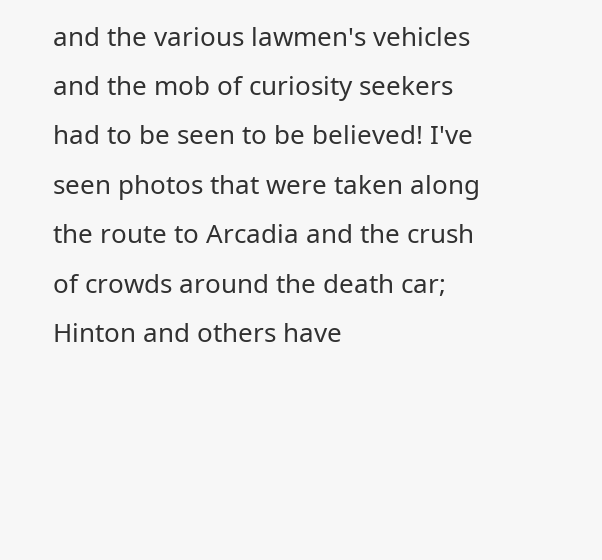and the various lawmen's vehicles and the mob of curiosity seekers had to be seen to be believed! I've seen photos that were taken along the route to Arcadia and the crush of crowds around the death car; Hinton and others have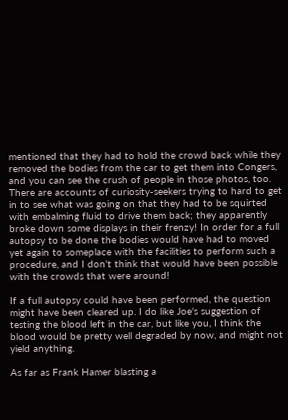mentioned that they had to hold the crowd back while they removed the bodies from the car to get them into Congers, and you can see the crush of people in those photos, too. There are accounts of curiosity-seekers trying to hard to get in to see what was going on that they had to be squirted with embalming fluid to drive them back; they apparently broke down some displays in their frenzy! In order for a full autopsy to be done the bodies would have had to moved yet again to someplace with the facilities to perform such a procedure, and I don't think that would have been possible with the crowds that were around!

If a full autopsy could have been performed, the question might have been cleared up. I do like Joe's suggestion of testing the blood left in the car, but like you, I think the blood would be pretty well degraded by now, and might not yield anything.

As far as Frank Hamer blasting a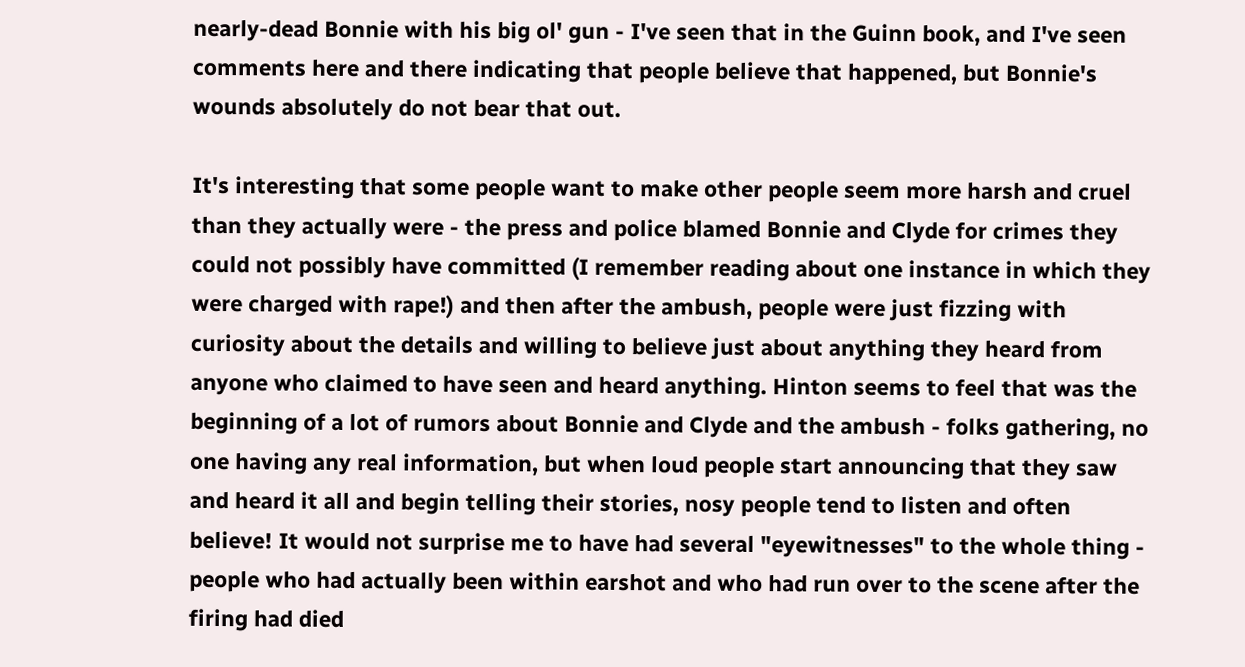nearly-dead Bonnie with his big ol' gun - I've seen that in the Guinn book, and I've seen comments here and there indicating that people believe that happened, but Bonnie's wounds absolutely do not bear that out.

It's interesting that some people want to make other people seem more harsh and cruel than they actually were - the press and police blamed Bonnie and Clyde for crimes they could not possibly have committed (I remember reading about one instance in which they were charged with rape!) and then after the ambush, people were just fizzing with curiosity about the details and willing to believe just about anything they heard from anyone who claimed to have seen and heard anything. Hinton seems to feel that was the beginning of a lot of rumors about Bonnie and Clyde and the ambush - folks gathering, no one having any real information, but when loud people start announcing that they saw and heard it all and begin telling their stories, nosy people tend to listen and often believe! It would not surprise me to have had several "eyewitnesses" to the whole thing - people who had actually been within earshot and who had run over to the scene after the firing had died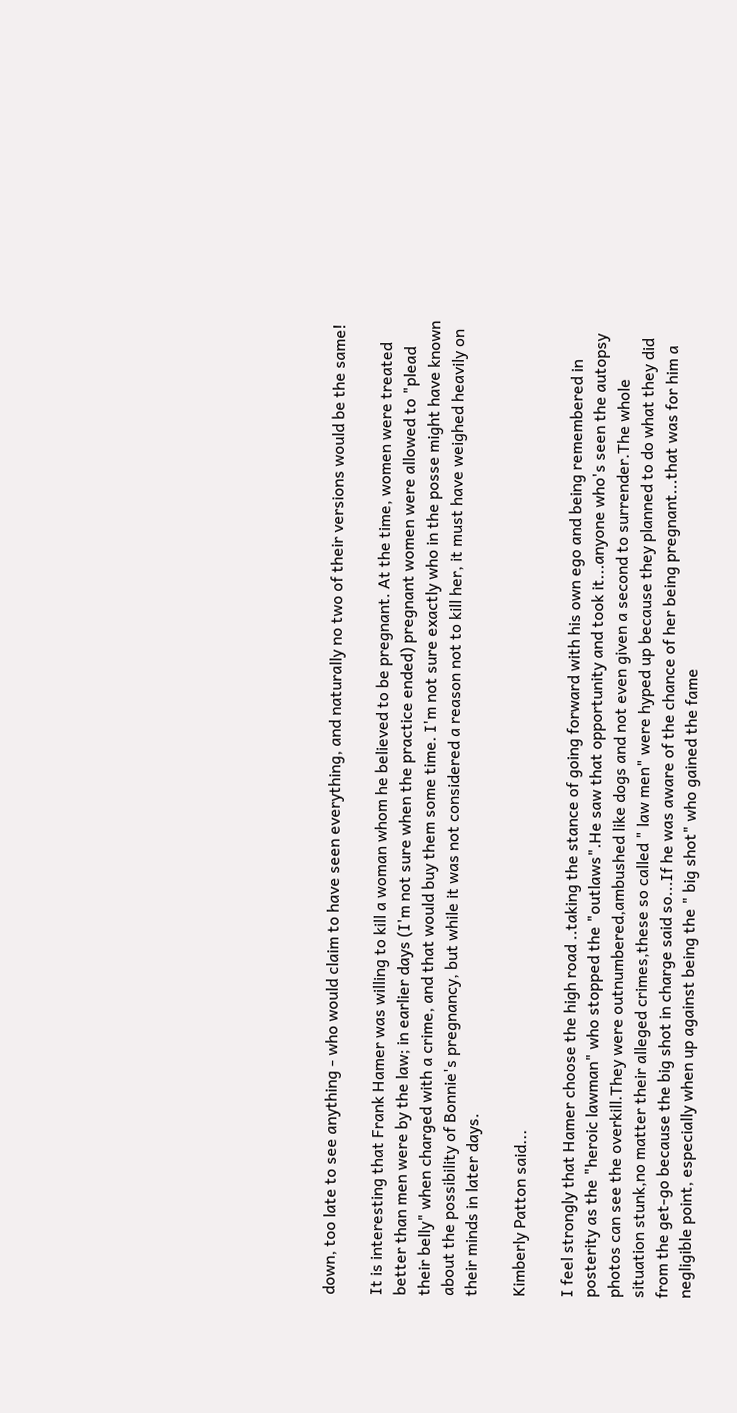down, too late to see anything - who would claim to have seen everything, and naturally no two of their versions would be the same!

It is interesting that Frank Hamer was willing to kill a woman whom he believed to be pregnant. At the time, women were treated better than men were by the law; in earlier days (I'm not sure when the practice ended) pregnant women were allowed to "plead their belly" when charged with a crime, and that would buy them some time. I'm not sure exactly who in the posse might have known about the possibility of Bonnie's pregnancy, but while it was not considered a reason not to kill her, it must have weighed heavily on their minds in later days.

Kimberly Patton said...

I feel strongly that Hamer choose the high road ..taking the stance of going forward with his own ego and being remembered in posterity as the "heroic lawman" who stopped the "outlaws".He saw that opportunity and took it...anyone who's seen the autopsy photos can see the overkill.They were outnumbered,ambushed like dogs and not even given a second to surrender.The whole situation stunk,no matter their alleged crimes,these so called " law men" were hyped up because they planned to do what they did from the get-go because the big shot in charge said so...If he was aware of the chance of her being pregnant...that was for him a negligible point, especially when up against being the " big shot" who gained the fame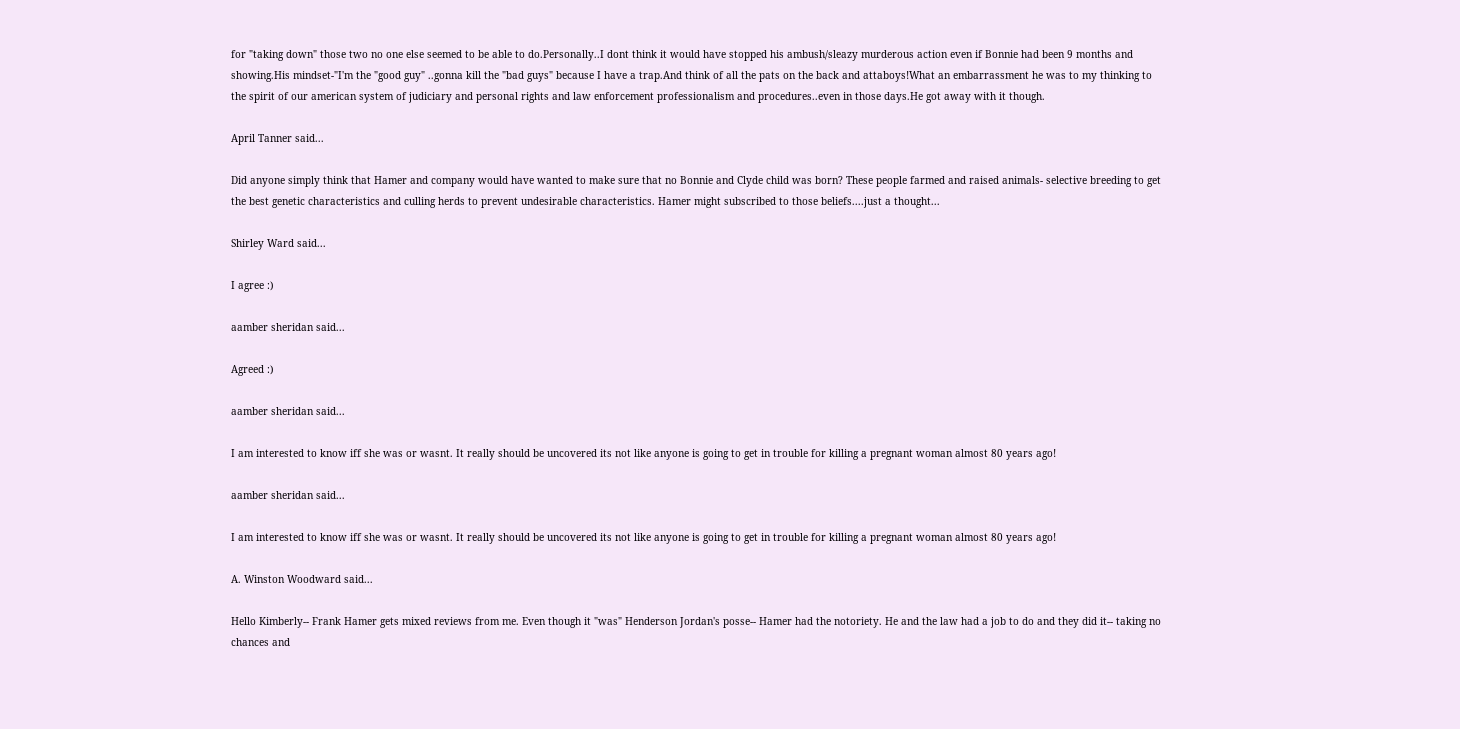for "taking down" those two no one else seemed to be able to do.Personally..I dont think it would have stopped his ambush/sleazy murderous action even if Bonnie had been 9 months and showing.His mindset-"I'm the "good guy" ..gonna kill the "bad guys" because I have a trap.And think of all the pats on the back and attaboys!What an embarrassment he was to my thinking to the spirit of our american system of judiciary and personal rights and law enforcement professionalism and procedures..even in those days.He got away with it though.

April Tanner said...

Did anyone simply think that Hamer and company would have wanted to make sure that no Bonnie and Clyde child was born? These people farmed and raised animals- selective breeding to get the best genetic characteristics and culling herds to prevent undesirable characteristics. Hamer might subscribed to those beliefs....just a thought...

Shirley Ward said...

I agree :)

aamber sheridan said...

Agreed :)

aamber sheridan said...

I am interested to know iff she was or wasnt. It really should be uncovered its not like anyone is going to get in trouble for killing a pregnant woman almost 80 years ago!

aamber sheridan said...

I am interested to know iff she was or wasnt. It really should be uncovered its not like anyone is going to get in trouble for killing a pregnant woman almost 80 years ago!

A. Winston Woodward said...

Hello Kimberly-- Frank Hamer gets mixed reviews from me. Even though it "was" Henderson Jordan's posse-- Hamer had the notoriety. He and the law had a job to do and they did it-- taking no chances and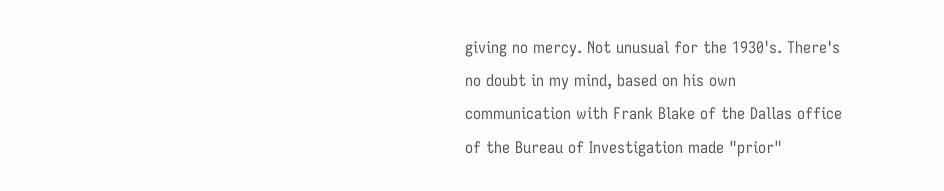giving no mercy. Not unusual for the 1930's. There's no doubt in my mind, based on his own communication with Frank Blake of the Dallas office of the Bureau of Investigation made "prior"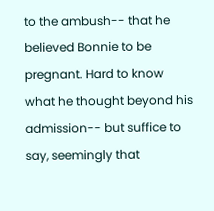to the ambush-- that he believed Bonnie to be pregnant. Hard to know what he thought beyond his admission-- but suffice to say, seemingly that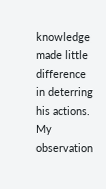knowledge made little difference in deterring his actions. My observation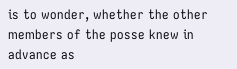is to wonder, whether the other members of the posse knew in advance as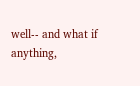well-- and what if anything,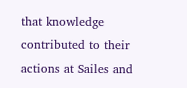that knowledge contributed to their actions at Sailes and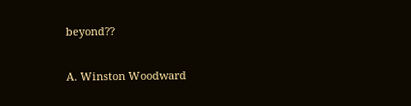beyond??

A. Winston Woodward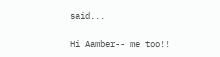said...

Hi Aamber-- me too!!